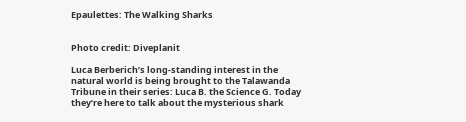Epaulettes: The Walking Sharks


Photo credit: Diveplanit

Luca Berberich’s long-standing interest in the natural world is being brought to the Talawanda Tribune in their series: Luca B. the Science G. Today they’re here to talk about the mysterious shark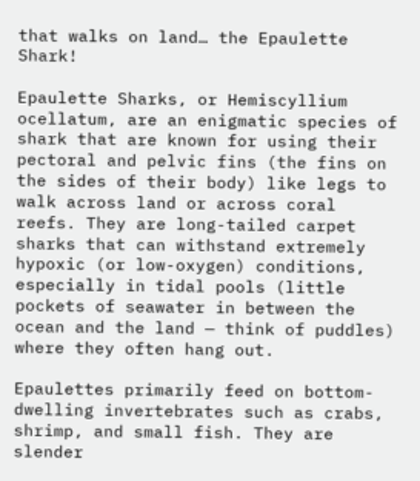that walks on land… the Epaulette Shark!

Epaulette Sharks, or Hemiscyllium ocellatum, are an enigmatic species of shark that are known for using their pectoral and pelvic fins (the fins on the sides of their body) like legs to walk across land or across coral reefs. They are long-tailed carpet sharks that can withstand extremely hypoxic (or low-oxygen) conditions, especially in tidal pools (little pockets of seawater in between the ocean and the land — think of puddles) where they often hang out.

Epaulettes primarily feed on bottom-dwelling invertebrates such as crabs, shrimp, and small fish. They are slender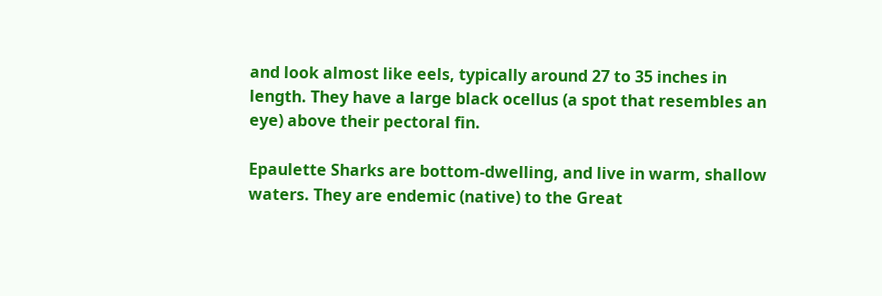and look almost like eels, typically around 27 to 35 inches in length. They have a large black ocellus (a spot that resembles an eye) above their pectoral fin.

Epaulette Sharks are bottom-dwelling, and live in warm, shallow waters. They are endemic (native) to the Great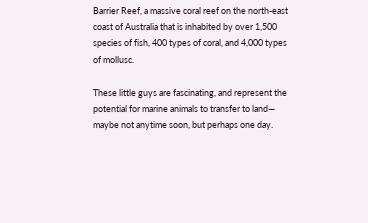Barrier Reef, a massive coral reef on the north-east coast of Australia that is inhabited by over 1,500 species of fish, 400 types of coral, and 4,000 types of mollusc.

These little guys are fascinating, and represent the potential for marine animals to transfer to land— maybe not anytime soon, but perhaps one day.